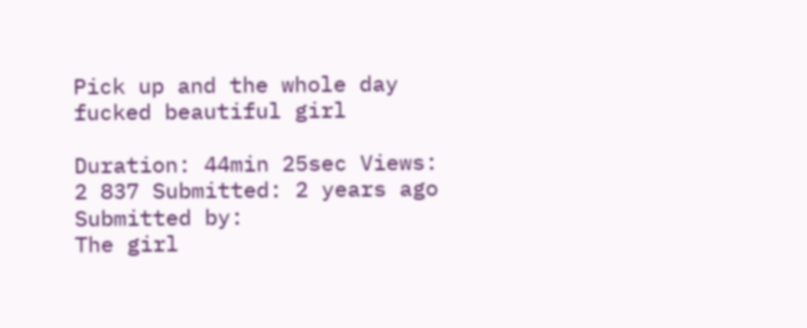Pick up and the whole day fucked beautiful girl

Duration: 44min 25sec Views: 2 837 Submitted: 2 years ago Submitted by:
The girl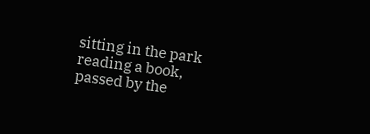sitting in the park reading a book, passed by the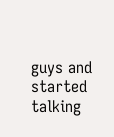guys and started talking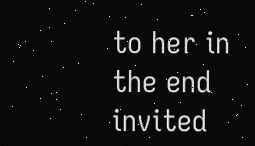to her in the end invited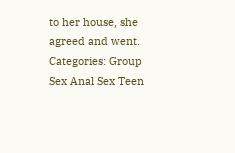to her house, she agreed and went.
Categories: Group Sex Anal Sex Teen